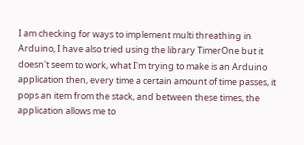I am checking for ways to implement multi threathing in Arduino, I have also tried using the library TimerOne but it doesn't seem to work, what I'm trying to make is an Arduino application then, every time a certain amount of time passes, it pops an item from the stack, and between these times, the application allows me to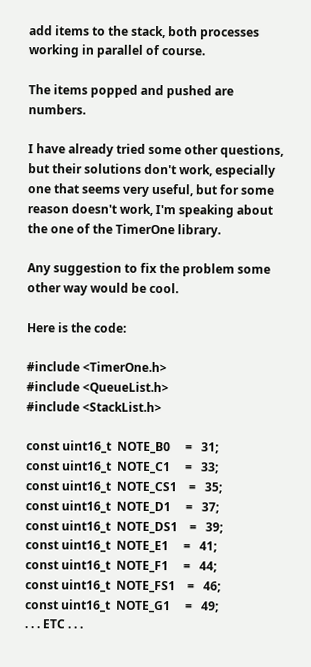add items to the stack, both processes working in parallel of course.

The items popped and pushed are numbers.

I have already tried some other questions, but their solutions don't work, especially one that seems very useful, but for some reason doesn't work, I'm speaking about the one of the TimerOne library.

Any suggestion to fix the problem some other way would be cool.

Here is the code:

#include <TimerOne.h>
#include <QueueList.h>
#include <StackList.h>

const uint16_t  NOTE_B0     =   31;
const uint16_t  NOTE_C1     =   33;
const uint16_t  NOTE_CS1    =   35;
const uint16_t  NOTE_D1     =   37;
const uint16_t  NOTE_DS1    =   39;
const uint16_t  NOTE_E1     =   41;
const uint16_t  NOTE_F1     =   44;
const uint16_t  NOTE_FS1    =   46;
const uint16_t  NOTE_G1     =   49;
. . . ETC . . .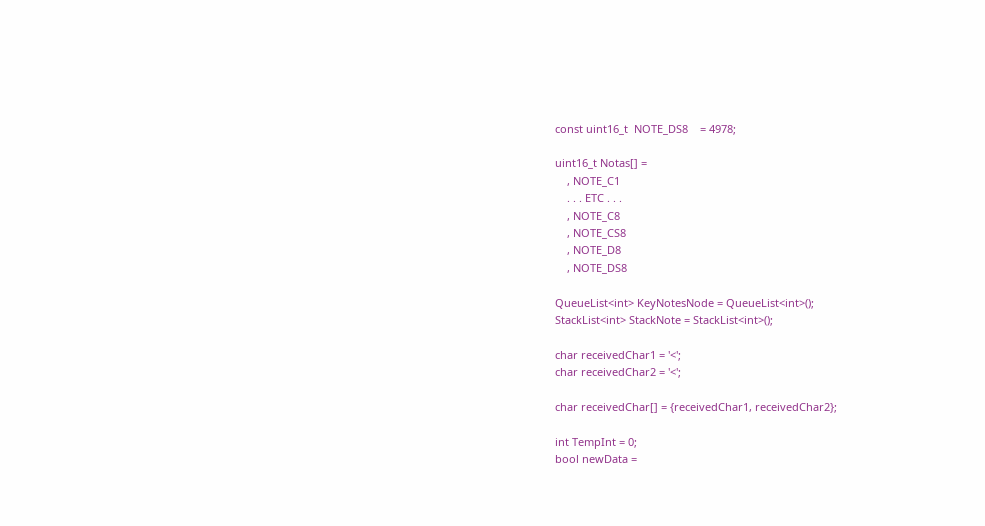const uint16_t  NOTE_DS8    = 4978;

uint16_t Notas[] =
    , NOTE_C1
    . . . ETC . . .
    , NOTE_C8
    , NOTE_CS8
    , NOTE_D8
    , NOTE_DS8

QueueList<int> KeyNotesNode = QueueList<int>();
StackList<int> StackNote = StackList<int>();

char receivedChar1 = '<';
char receivedChar2 = '<';

char receivedChar[] = {receivedChar1, receivedChar2};

int TempInt = 0;
bool newData =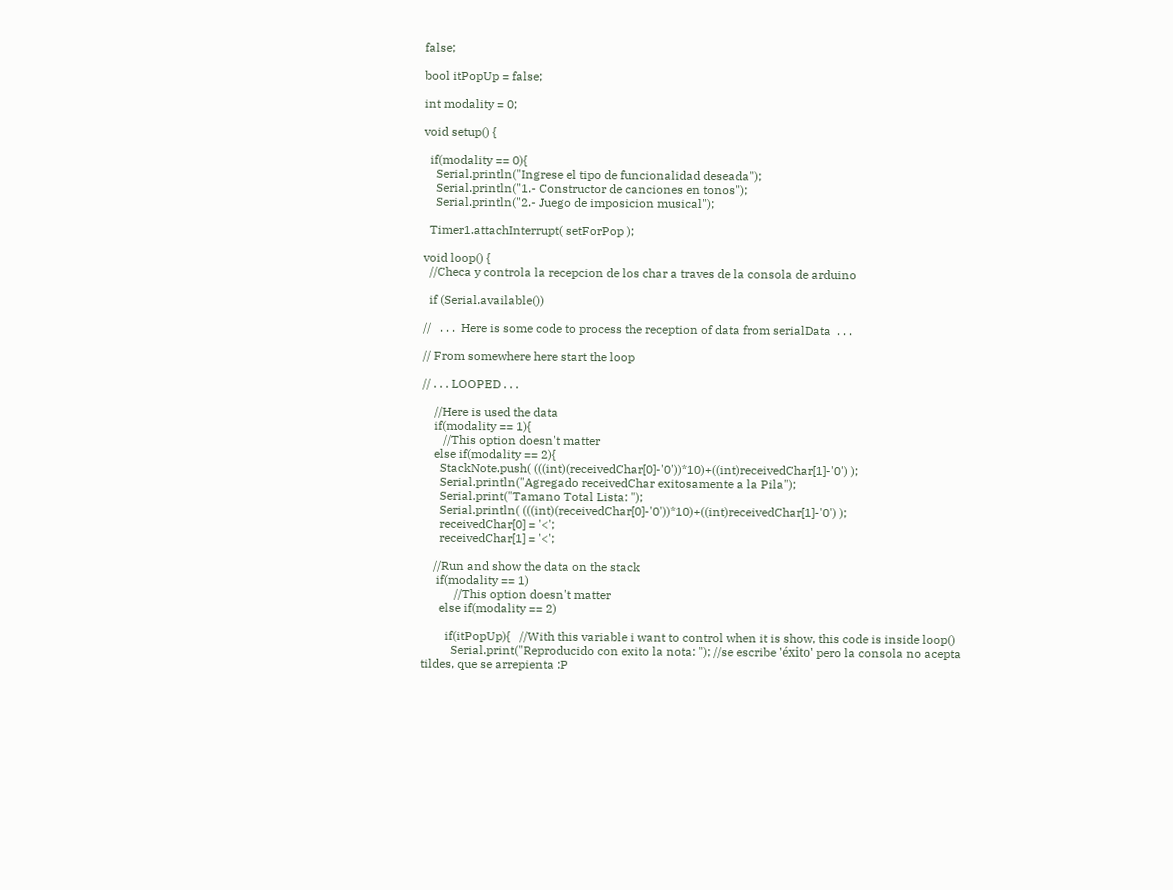false;

bool itPopUp = false;

int modality = 0;

void setup() {

  if(modality == 0){
    Serial.println("Ingrese el tipo de funcionalidad deseada");
    Serial.println("1.- Constructor de canciones en tonos");
    Serial.println("2.- Juego de imposicion musical");

  Timer1.attachInterrupt( setForPop );

void loop() {
  //Checa y controla la recepcion de los char a traves de la consola de arduino

  if (Serial.available())

//   . . .  Here is some code to process the reception of data from serialData  . . .

// From somewhere here start the loop

// . . . LOOPED . . .

    //Here is used the data
    if(modality == 1){
       //This option doesn't matter
    else if(modality == 2){
      StackNote.push( (((int)(receivedChar[0]-'0'))*10)+((int)receivedChar[1]-'0') );
      Serial.println("Agregado receivedChar exitosamente a la Pila");
      Serial.print("Tamano Total Lista: ");
      Serial.println( (((int)(receivedChar[0]-'0'))*10)+((int)receivedChar[1]-'0') );
      receivedChar[0] = '<';
      receivedChar[1] = '<';

    //Run and show the data on the stack
     if(modality == 1)
           //This option doesn't matter
      else if(modality == 2)

        if(itPopUp){   //With this variable i want to control when it is show, this code is inside loop()
          Serial.print("Reproducido con exito la nota: "); //se escribe 'éxito' pero la consola no acepta tildes, que se arrepienta :P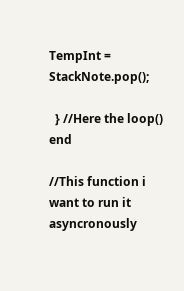TempInt = StackNote.pop();

  } //Here the loop() end

//This function i want to run it asyncronously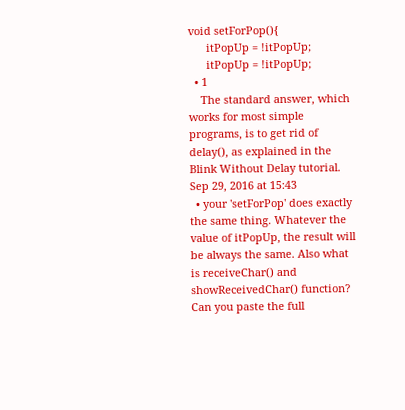void setForPop(){
      itPopUp = !itPopUp;
      itPopUp = !itPopUp;
  • 1
    The standard answer, which works for most simple programs, is to get rid of delay(), as explained in the Blink Without Delay tutorial. Sep 29, 2016 at 15:43
  • your 'setForPop' does exactly the same thing. Whatever the value of itPopUp, the result will be always the same. Also what is receiveChar() and showReceivedChar() function? Can you paste the full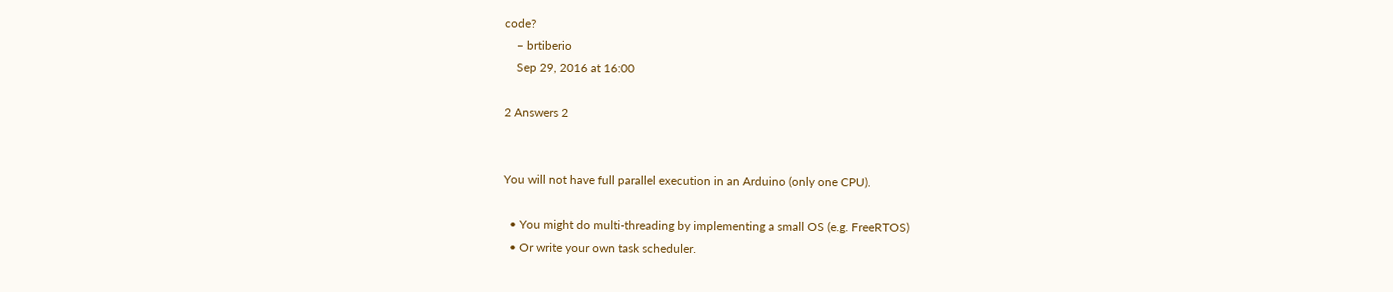code?
    – brtiberio
    Sep 29, 2016 at 16:00

2 Answers 2


You will not have full parallel execution in an Arduino (only one CPU).

  • You might do multi-threading by implementing a small OS (e.g. FreeRTOS)
  • Or write your own task scheduler.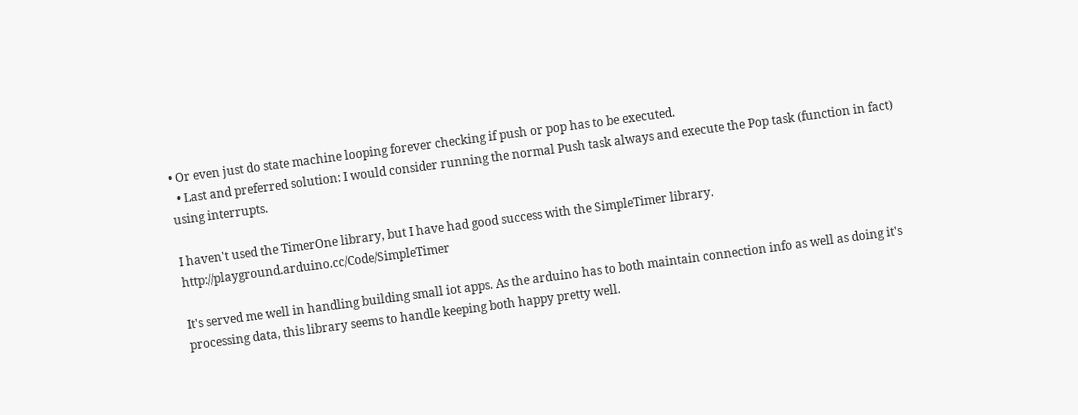• Or even just do state machine looping forever checking if push or pop has to be executed.
  • Last and preferred solution: I would consider running the normal Push task always and execute the Pop task (function in fact) using interrupts.

I haven't used the TimerOne library, but I have had good success with the SimpleTimer library. http://playground.arduino.cc/Code/SimpleTimer

It's served me well in handling building small iot apps. As the arduino has to both maintain connection info as well as doing it's processing data, this library seems to handle keeping both happy pretty well.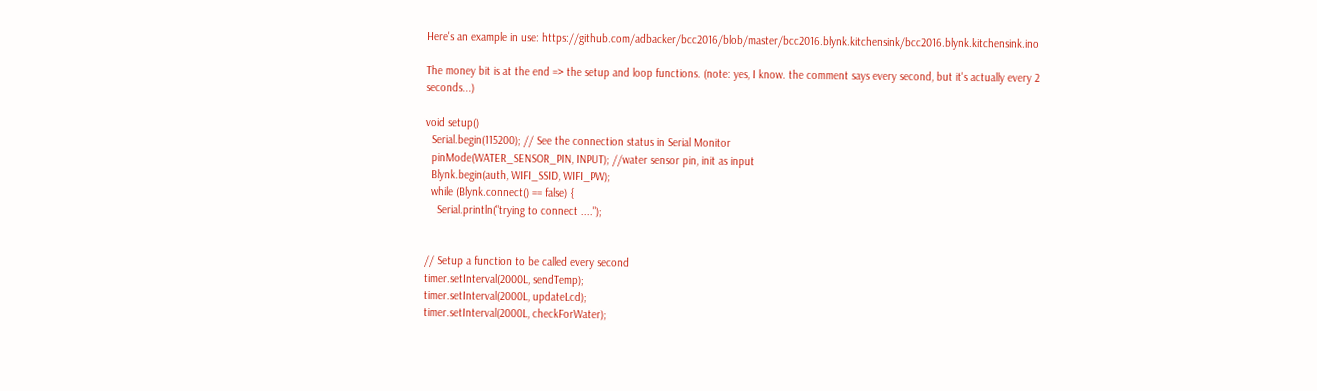Here's an example in use: https://github.com/adbacker/bcc2016/blob/master/bcc2016.blynk.kitchensink/bcc2016.blynk.kitchensink.ino

The money bit is at the end => the setup and loop functions. (note: yes, I know. the comment says every second, but it's actually every 2 seconds...)

void setup()
  Serial.begin(115200); // See the connection status in Serial Monitor
  pinMode(WATER_SENSOR_PIN, INPUT); //water sensor pin, init as input
  Blynk.begin(auth, WIFI_SSID, WIFI_PW);
  while (Blynk.connect() == false) {
    Serial.println("trying to connect ....");


// Setup a function to be called every second
timer.setInterval(2000L, sendTemp);
timer.setInterval(2000L, updateLcd);
timer.setInterval(2000L, checkForWater);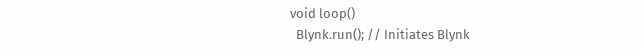void loop()
  Blynk.run(); // Initiates Blynk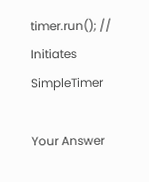timer.run(); // Initiates SimpleTimer

Your Answer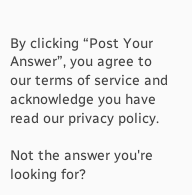By clicking “Post Your Answer”, you agree to our terms of service and acknowledge you have read our privacy policy.

Not the answer you're looking for?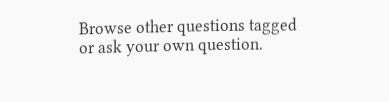Browse other questions tagged or ask your own question.